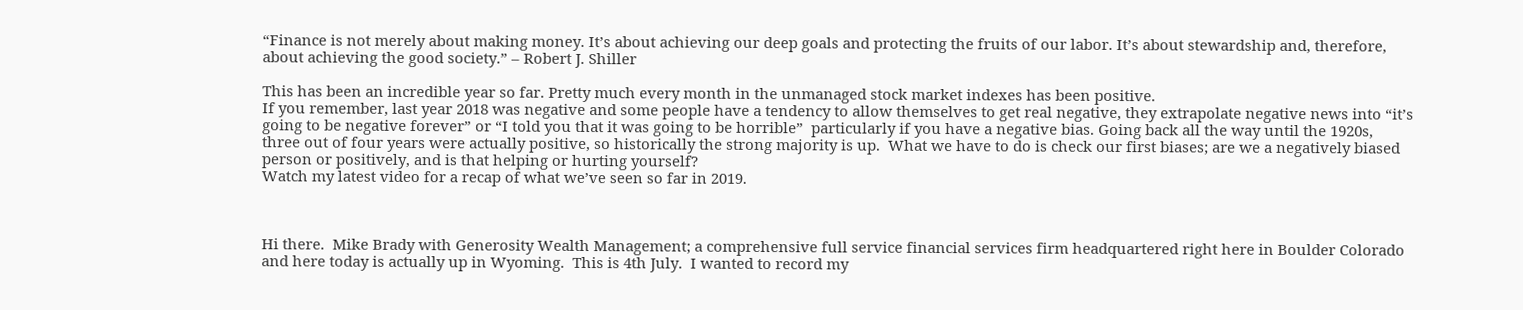“Finance is not merely about making money. It’s about achieving our deep goals and protecting the fruits of our labor. It’s about stewardship and, therefore, about achieving the good society.” – Robert J. Shiller

This has been an incredible year so far. Pretty much every month in the unmanaged stock market indexes has been positive.
If you remember, last year 2018 was negative and some people have a tendency to allow themselves to get real negative, they extrapolate negative news into “it’s going to be negative forever” or “I told you that it was going to be horrible”  particularly if you have a negative bias. Going back all the way until the 1920s, three out of four years were actually positive, so historically the strong majority is up.  What we have to do is check our first biases; are we a negatively biased person or positively, and is that helping or hurting yourself?
Watch my latest video for a recap of what we’ve seen so far in 2019.



Hi there.  Mike Brady with Generosity Wealth Management; a comprehensive full service financial services firm headquartered right here in Boulder Colorado and here today is actually up in Wyoming.  This is 4th July.  I wanted to record my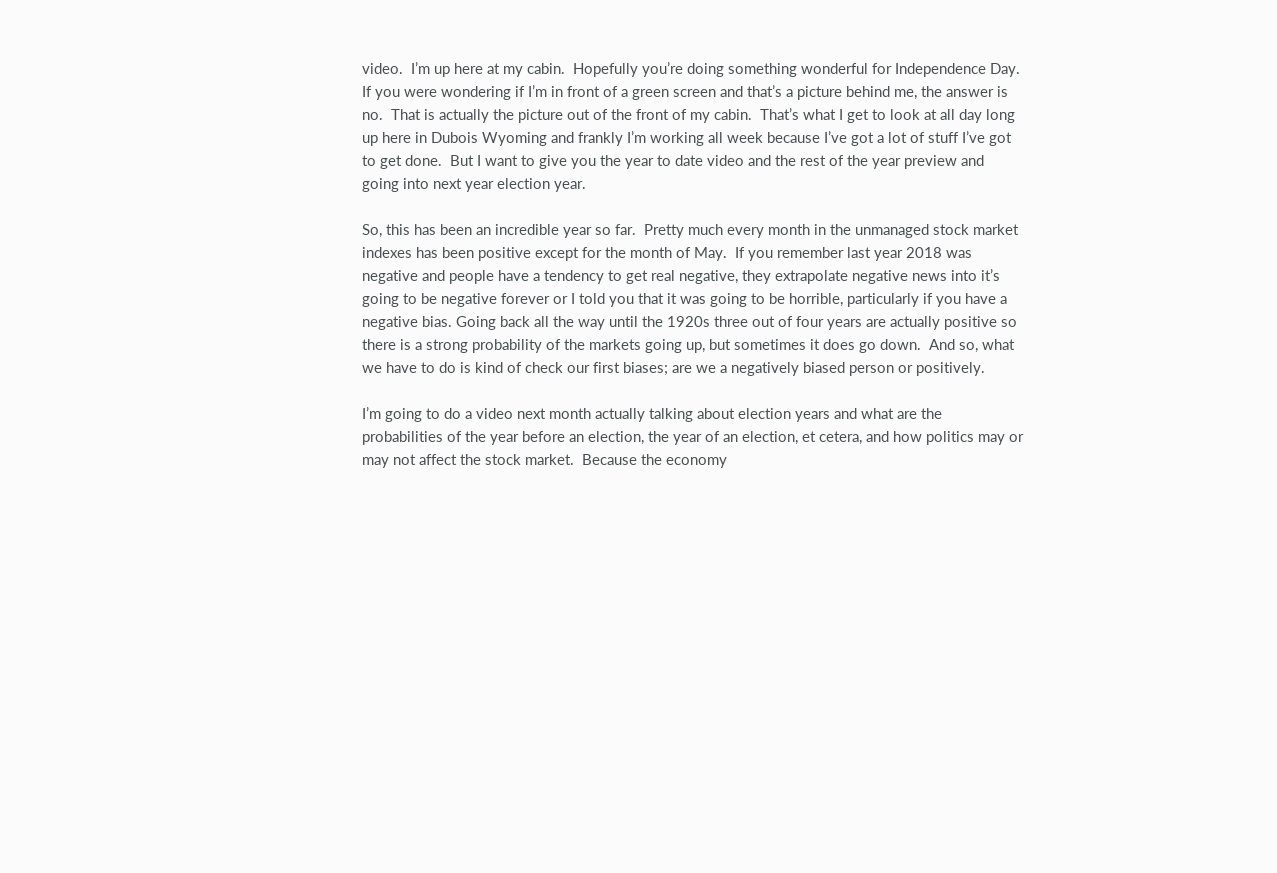video.  I’m up here at my cabin.  Hopefully you’re doing something wonderful for Independence Day.  If you were wondering if I’m in front of a green screen and that’s a picture behind me, the answer is no.  That is actually the picture out of the front of my cabin.  That’s what I get to look at all day long up here in Dubois Wyoming and frankly I’m working all week because I’ve got a lot of stuff I’ve got to get done.  But I want to give you the year to date video and the rest of the year preview and going into next year election year.

So, this has been an incredible year so far.  Pretty much every month in the unmanaged stock market indexes has been positive except for the month of May.  If you remember last year 2018 was negative and people have a tendency to get real negative, they extrapolate negative news into it’s going to be negative forever or I told you that it was going to be horrible, particularly if you have a negative bias. Going back all the way until the 1920s three out of four years are actually positive so there is a strong probability of the markets going up, but sometimes it does go down.  And so, what we have to do is kind of check our first biases; are we a negatively biased person or positively.

I’m going to do a video next month actually talking about election years and what are the probabilities of the year before an election, the year of an election, et cetera, and how politics may or may not affect the stock market.  Because the economy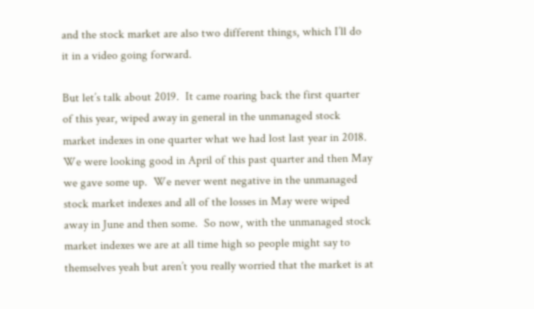and the stock market are also two different things, which I’ll do it in a video going forward.

But let’s talk about 2019.  It came roaring back the first quarter of this year, wiped away in general in the unmanaged stock market indexes in one quarter what we had lost last year in 2018.  We were looking good in April of this past quarter and then May we gave some up.  We never went negative in the unmanaged stock market indexes and all of the losses in May were wiped away in June and then some.  So now, with the unmanaged stock market indexes we are at all time high so people might say to themselves yeah but aren’t you really worried that the market is at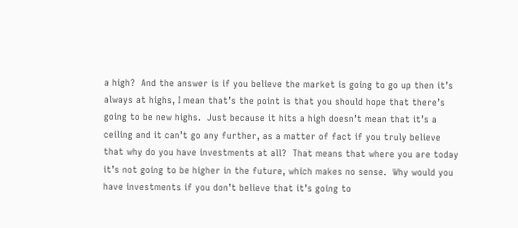a high?  And the answer is if you believe the market is going to go up then it’s always at highs, I mean that’s the point is that you should hope that there’s going to be new highs.  Just because it hits a high doesn’t mean that it’s a ceiling and it can’t go any further, as a matter of fact if you truly believe that why do you have investments at all?  That means that where you are today it’s not going to be higher in the future, which makes no sense.  Why would you have investments if you don’t believe that it’s going to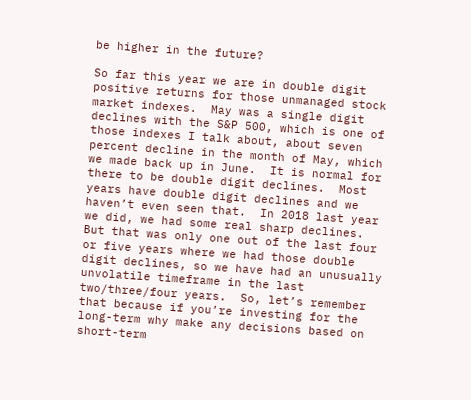be higher in the future?

So far this year we are in double digit positive returns for those unmanaged stock market indexes.  May was a single digit declines with the S&P 500, which is one of those indexes I talk about, about seven percent decline in the month of May, which we made back up in June.  It is normal for there to be double digit declines.  Most years have double digit declines and we haven’t even seen that.  In 2018 last year we did, we had some real sharp declines.  But that was only one out of the last four or five years where we had those double digit declines, so we have had an unusually unvolatile timeframe in the last two/three/four years.  So, let’s remember that because if you’re investing for the long-term why make any decisions based on short-term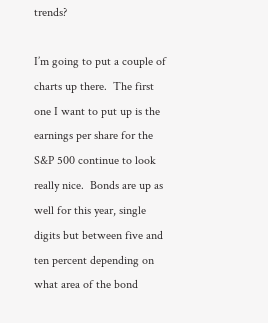trends?

I’m going to put a couple of charts up there.  The first one I want to put up is the earnings per share for the S&P 500 continue to look really nice.  Bonds are up as well for this year, single digits but between five and ten percent depending on what area of the bond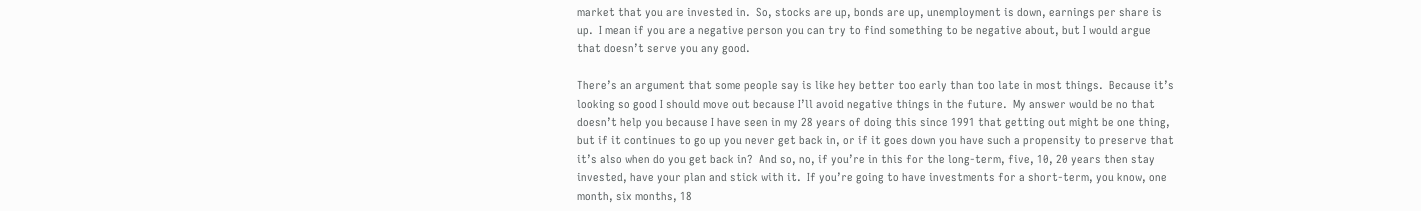market that you are invested in.  So, stocks are up, bonds are up, unemployment is down, earnings per share is up.  I mean if you are a negative person you can try to find something to be negative about, but I would argue that doesn’t serve you any good.

There’s an argument that some people say is like hey better too early than too late in most things.  Because it’s looking so good I should move out because I’ll avoid negative things in the future.  My answer would be no that doesn’t help you because I have seen in my 28 years of doing this since 1991 that getting out might be one thing, but if it continues to go up you never get back in, or if it goes down you have such a propensity to preserve that it’s also when do you get back in?  And so, no, if you’re in this for the long-term, five, 10, 20 years then stay invested, have your plan and stick with it.  If you’re going to have investments for a short-term, you know, one month, six months, 18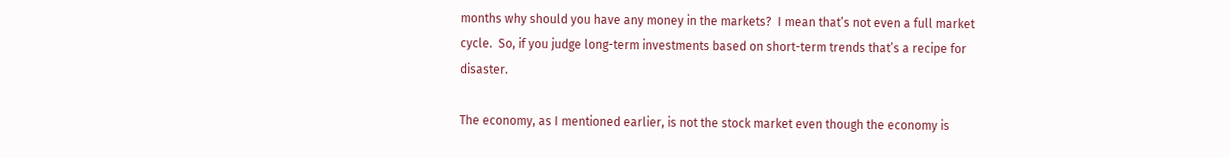months why should you have any money in the markets?  I mean that’s not even a full market cycle.  So, if you judge long-term investments based on short-term trends that’s a recipe for disaster.

The economy, as I mentioned earlier, is not the stock market even though the economy is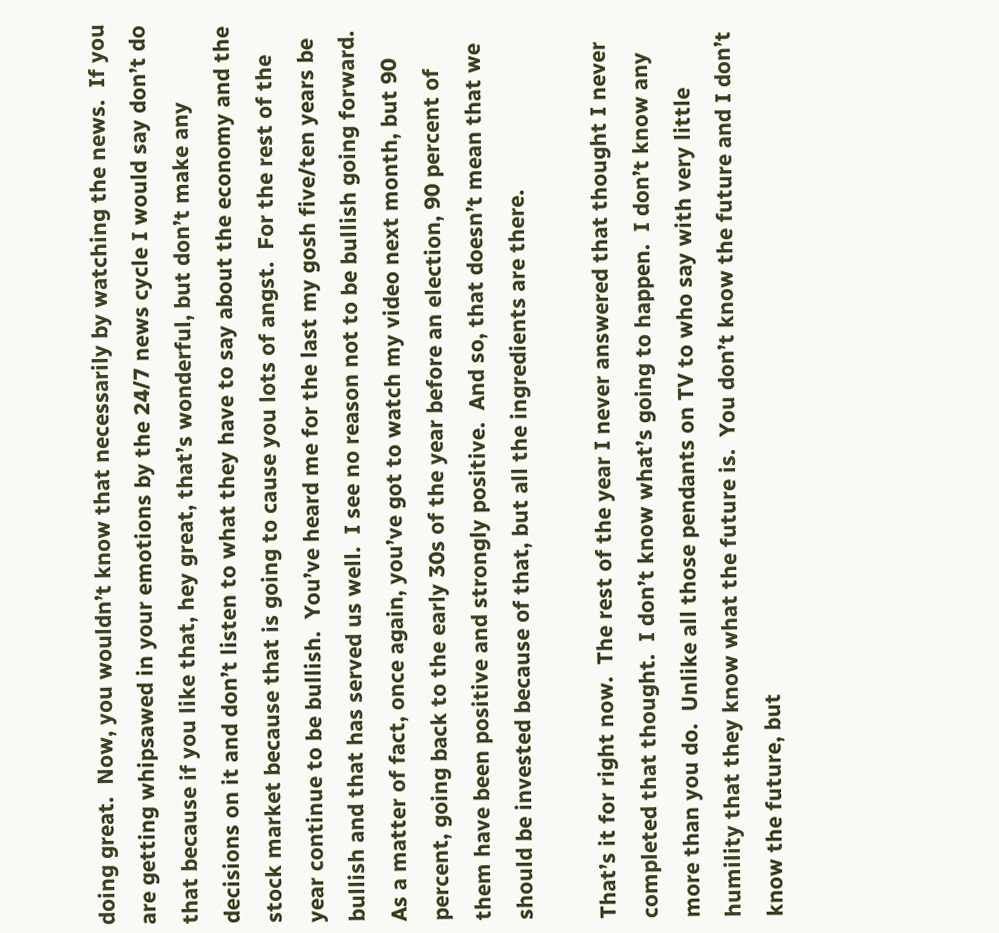doing great.  Now, you wouldn’t know that necessarily by watching the news.  If you are getting whipsawed in your emotions by the 24/7 news cycle I would say don’t do that because if you like that, hey great, that’s wonderful, but don’t make any decisions on it and don’t listen to what they have to say about the economy and the stock market because that is going to cause you lots of angst.  For the rest of the year continue to be bullish.  You’ve heard me for the last my gosh five/ten years be bullish and that has served us well.  I see no reason not to be bullish going forward.  As a matter of fact, once again, you’ve got to watch my video next month, but 90 percent, going back to the early 30s of the year before an election, 90 percent of them have been positive and strongly positive.  And so, that doesn’t mean that we should be invested because of that, but all the ingredients are there.

That’s it for right now.  The rest of the year I never answered that thought I never completed that thought.  I don’t know what’s going to happen.  I don’t know any more than you do.  Unlike all those pendants on TV to who say with very little humility that they know what the future is.  You don’t know the future and I don’t know the future, but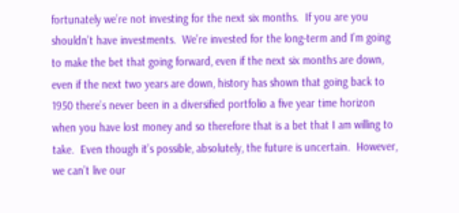fortunately we’re not investing for the next six months.  If you are you shouldn’t have investments.  We’re invested for the long-term and I’m going to make the bet that going forward, even if the next six months are down, even if the next two years are down, history has shown that going back to 1950 there’s never been in a diversified portfolio a five year time horizon when you have lost money and so therefore that is a bet that I am willing to take.  Even though it’s possible, absolutely, the future is uncertain.  However, we can’t live our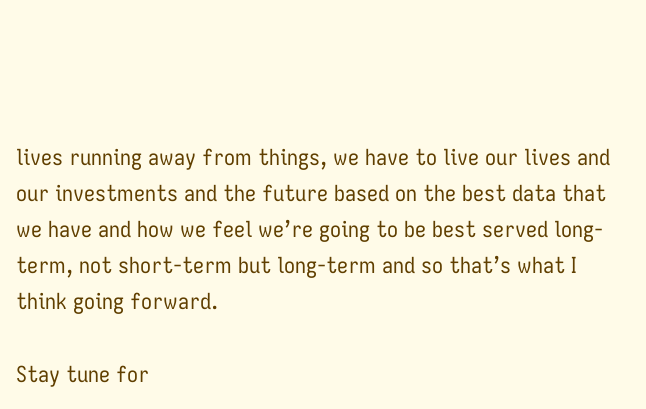lives running away from things, we have to live our lives and our investments and the future based on the best data that we have and how we feel we’re going to be best served long-term, not short-term but long-term and so that’s what I think going forward.

Stay tune for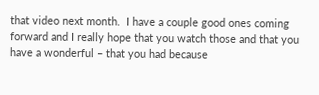that video next month.  I have a couple good ones coming forward and I really hope that you watch those and that you have a wonderful – that you had because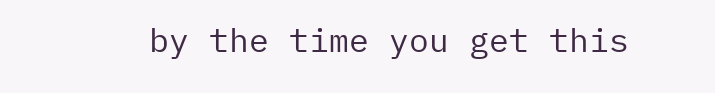by the time you get this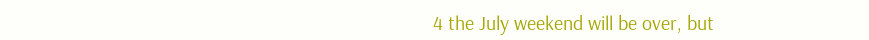4 the July weekend will be over, but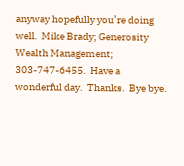anyway hopefully you’re doing well.  Mike Brady; Generosity Wealth Management; 303-747-6455.  Have a wonderful day.  Thanks.  Bye bye.